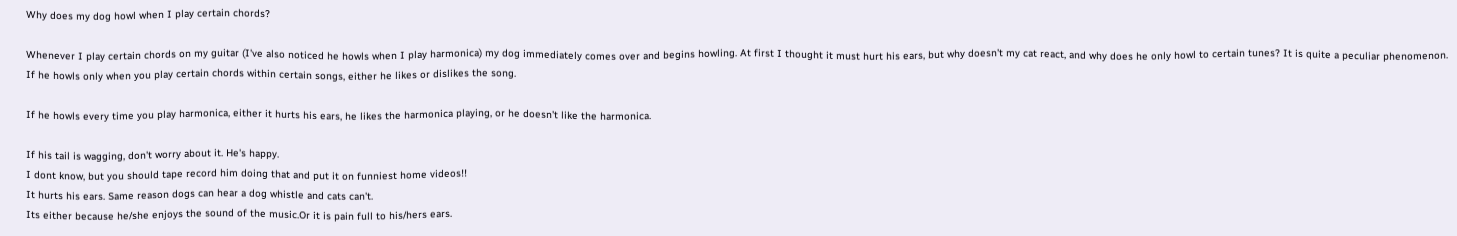Why does my dog howl when I play certain chords?

Whenever I play certain chords on my guitar (I've also noticed he howls when I play harmonica) my dog immediately comes over and begins howling. At first I thought it must hurt his ears, but why doesn't my cat react, and why does he only howl to certain tunes? It is quite a peculiar phenomenon.
If he howls only when you play certain chords within certain songs, either he likes or dislikes the song.

If he howls every time you play harmonica, either it hurts his ears, he likes the harmonica playing, or he doesn't like the harmonica.

If his tail is wagging, don't worry about it. He's happy.
I dont know, but you should tape record him doing that and put it on funniest home videos!!
It hurts his ears. Same reason dogs can hear a dog whistle and cats can't.
Its either because he/she enjoys the sound of the music.Or it is pain full to his/hers ears.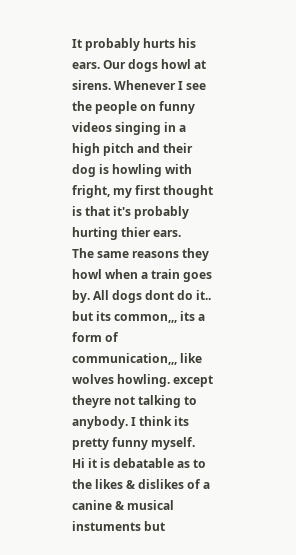It probably hurts his ears. Our dogs howl at sirens. Whenever I see the people on funny videos singing in a high pitch and their dog is howling with fright, my first thought is that it's probably hurting thier ears.
The same reasons they howl when a train goes by. All dogs dont do it.. but its common,,, its a form of communication,,, like wolves howling. except theyre not talking to anybody. I think its pretty funny myself.
Hi it is debatable as to the likes & dislikes of a canine & musical instuments but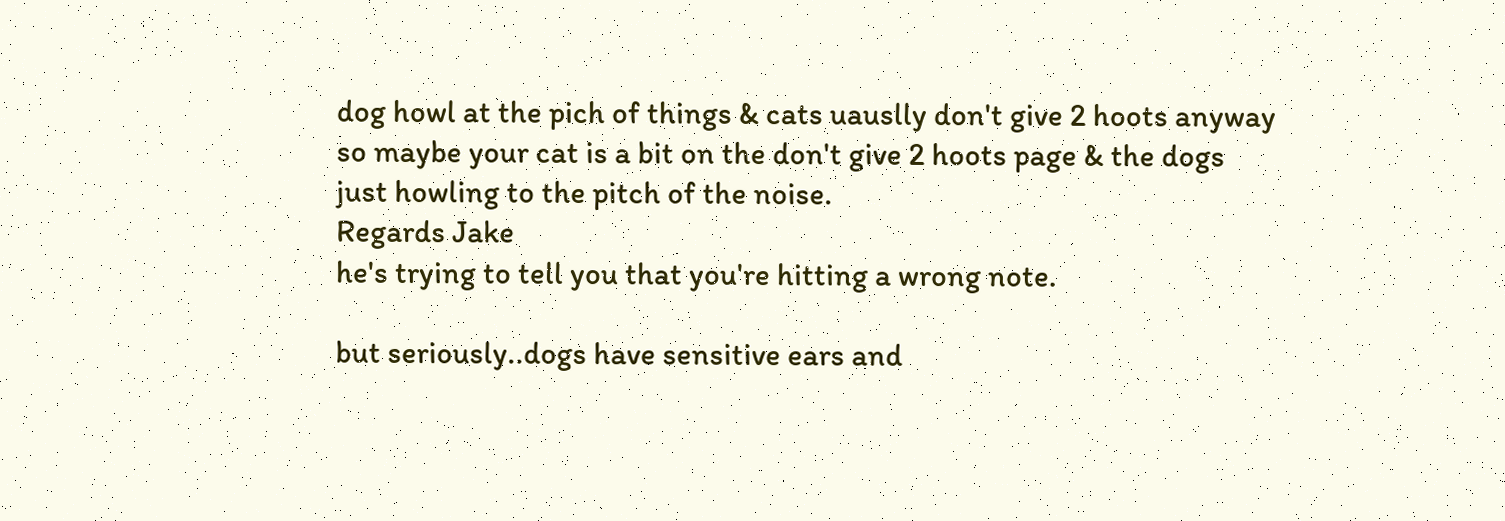dog howl at the pich of things & cats uauslly don't give 2 hoots anyway so maybe your cat is a bit on the don't give 2 hoots page & the dogs just howling to the pitch of the noise.
Regards Jake
he's trying to tell you that you're hitting a wrong note.

but seriously..dogs have sensitive ears and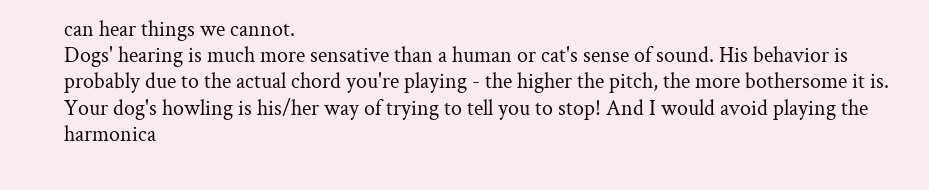can hear things we cannot.
Dogs' hearing is much more sensative than a human or cat's sense of sound. His behavior is probably due to the actual chord you're playing - the higher the pitch, the more bothersome it is. Your dog's howling is his/her way of trying to tell you to stop! And I would avoid playing the harmonica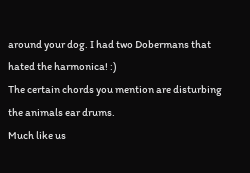around your dog. I had two Dobermans that hated the harmonica! :)
The certain chords you mention are disturbing the animals ear drums.
Much like us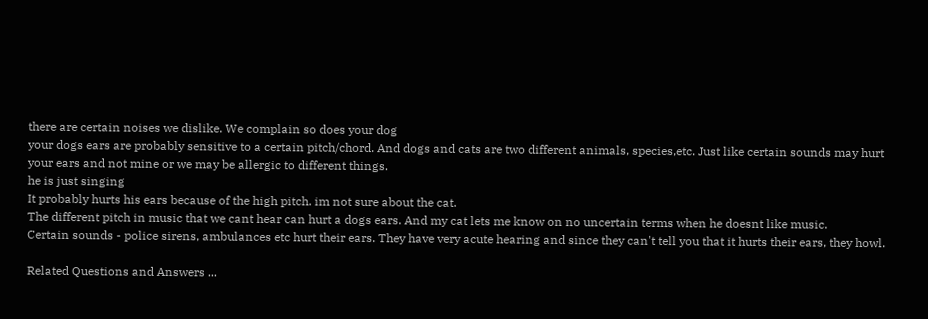there are certain noises we dislike. We complain so does your dog
your dogs ears are probably sensitive to a certain pitch/chord. And dogs and cats are two different animals, species,etc. Just like certain sounds may hurt your ears and not mine or we may be allergic to different things.
he is just singing
It probably hurts his ears because of the high pitch. im not sure about the cat.
The different pitch in music that we cant hear can hurt a dogs ears. And my cat lets me know on no uncertain terms when he doesnt like music.
Certain sounds - police sirens, ambulances etc hurt their ears. They have very acute hearing and since they can't tell you that it hurts their ears, they howl.

Related Questions and Answers ...